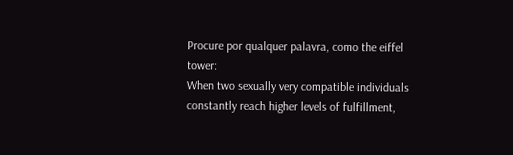Procure por qualquer palavra, como the eiffel tower:
When two sexually very compatible individuals constantly reach higher levels of fulfillment,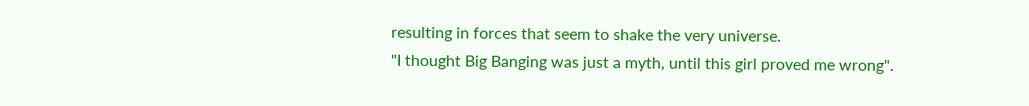resulting in forces that seem to shake the very universe.
"I thought Big Banging was just a myth, until this girl proved me wrong".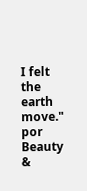I felt the earth move."
por Beauty &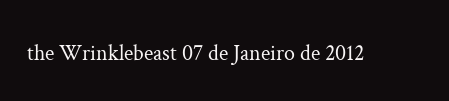the Wrinklebeast 07 de Janeiro de 2012